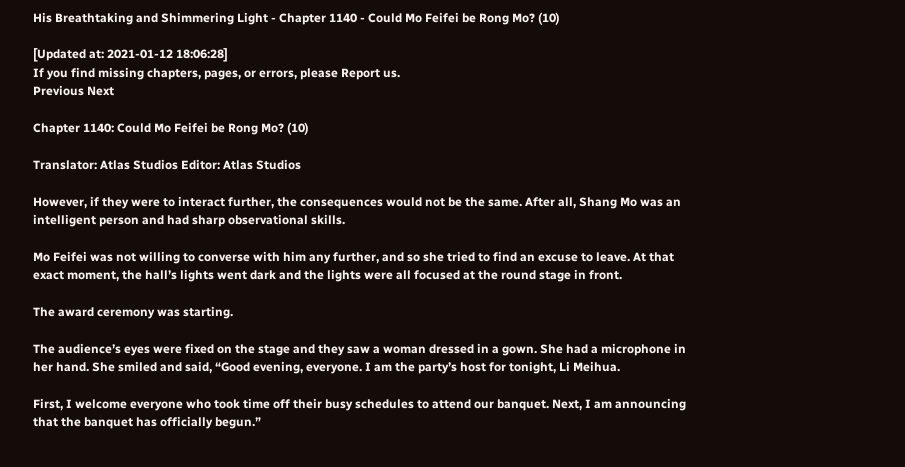His Breathtaking and Shimmering Light - Chapter 1140 - Could Mo Feifei be Rong Mo? (10)

[Updated at: 2021-01-12 18:06:28]
If you find missing chapters, pages, or errors, please Report us.
Previous Next

Chapter 1140: Could Mo Feifei be Rong Mo? (10)

Translator: Atlas Studios Editor: Atlas Studios

However, if they were to interact further, the consequences would not be the same. After all, Shang Mo was an intelligent person and had sharp observational skills.

Mo Feifei was not willing to converse with him any further, and so she tried to find an excuse to leave. At that exact moment, the hall’s lights went dark and the lights were all focused at the round stage in front.

The award ceremony was starting.

The audience’s eyes were fixed on the stage and they saw a woman dressed in a gown. She had a microphone in her hand. She smiled and said, “Good evening, everyone. I am the party’s host for tonight, Li Meihua.

First, I welcome everyone who took time off their busy schedules to attend our banquet. Next, I am announcing that the banquet has officially begun.”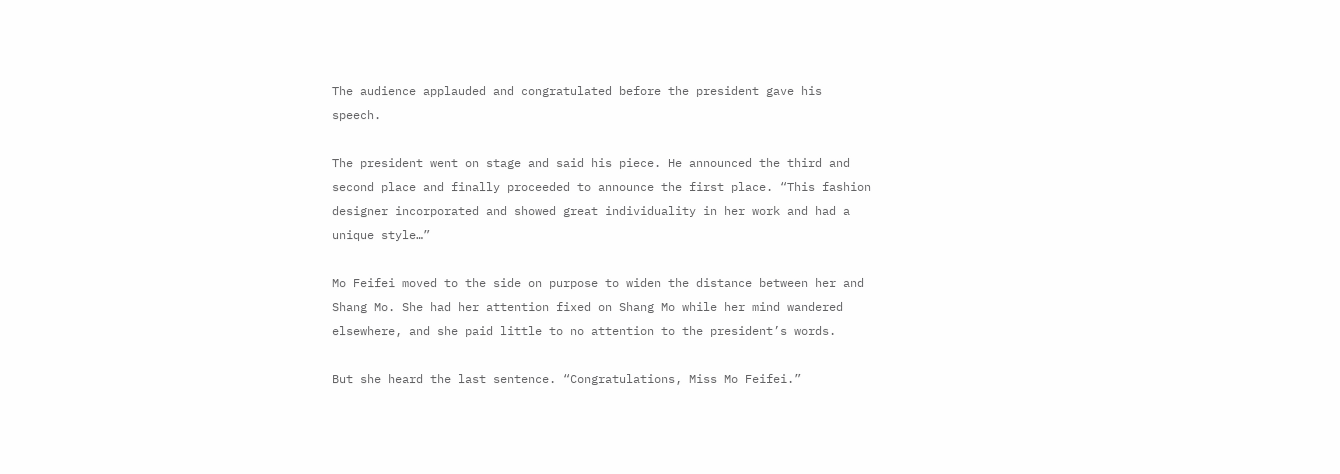The audience applauded and congratulated before the president gave his speech.

The president went on stage and said his piece. He announced the third and second place and finally proceeded to announce the first place. “This fashion designer incorporated and showed great individuality in her work and had a unique style…”

Mo Feifei moved to the side on purpose to widen the distance between her and Shang Mo. She had her attention fixed on Shang Mo while her mind wandered elsewhere, and she paid little to no attention to the president’s words.

But she heard the last sentence. “Congratulations, Miss Mo Feifei.”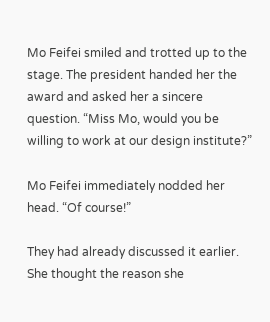Mo Feifei smiled and trotted up to the stage. The president handed her the award and asked her a sincere question. “Miss Mo, would you be willing to work at our design institute?”

Mo Feifei immediately nodded her head. “Of course!”

They had already discussed it earlier. She thought the reason she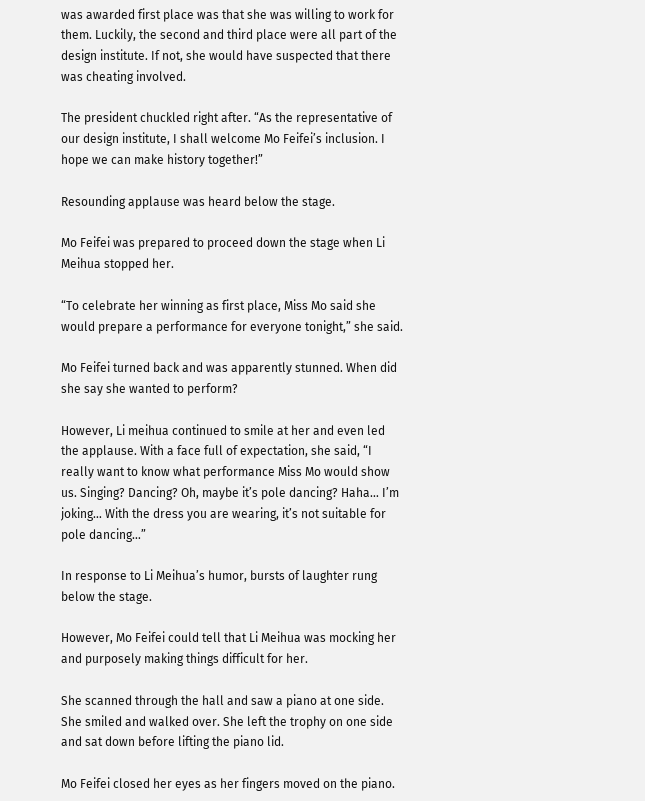was awarded first place was that she was willing to work for them. Luckily, the second and third place were all part of the design institute. If not, she would have suspected that there was cheating involved.

The president chuckled right after. “As the representative of our design institute, I shall welcome Mo Feifei’s inclusion. I hope we can make history together!”

Resounding applause was heard below the stage.

Mo Feifei was prepared to proceed down the stage when Li Meihua stopped her.

“To celebrate her winning as first place, Miss Mo said she would prepare a performance for everyone tonight,” she said.

Mo Feifei turned back and was apparently stunned. When did she say she wanted to perform?

However, Li meihua continued to smile at her and even led the applause. With a face full of expectation, she said, “I really want to know what performance Miss Mo would show us. Singing? Dancing? Oh, maybe it’s pole dancing? Haha… I’m joking… With the dress you are wearing, it’s not suitable for pole dancing…”

In response to Li Meihua’s humor, bursts of laughter rung below the stage.

However, Mo Feifei could tell that Li Meihua was mocking her and purposely making things difficult for her.

She scanned through the hall and saw a piano at one side. She smiled and walked over. She left the trophy on one side and sat down before lifting the piano lid.

Mo Feifei closed her eyes as her fingers moved on the piano.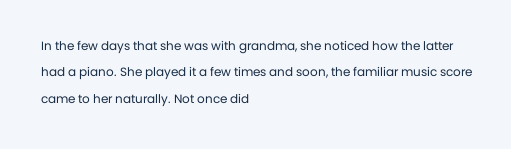In the few days that she was with grandma, she noticed how the latter had a piano. She played it a few times and soon, the familiar music score came to her naturally. Not once did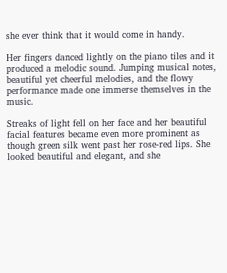she ever think that it would come in handy.

Her fingers danced lightly on the piano tiles and it produced a melodic sound. Jumping musical notes, beautiful yet cheerful melodies, and the flowy performance made one immerse themselves in the music.

Streaks of light fell on her face and her beautiful facial features became even more prominent as though green silk went past her rose-red lips. She looked beautiful and elegant, and she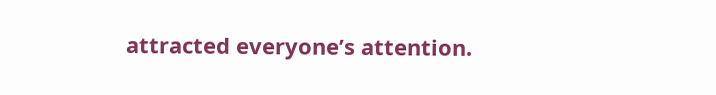attracted everyone’s attention.